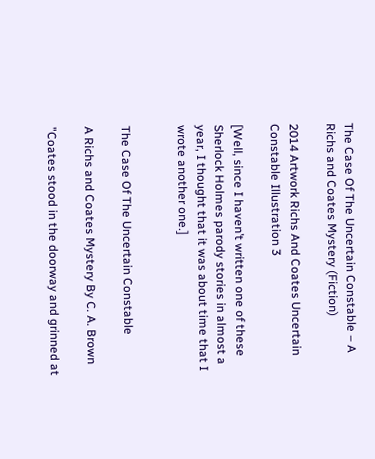The Case Of The Uncertain Constable – A Richs and Coates Mystery (Fiction)

2014 Artwork Richs And Coates Uncertain Constable Illustration 3

[Well, since I haven’t written one of these Sherlock Holmes parody stories in almost a year, I thought that it was about time that I wrote another one.]


The Case Of The Uncertain Constable

A Richs and Coates Mystery By C. A. Brown

"Coates stood in the doorway and grinned at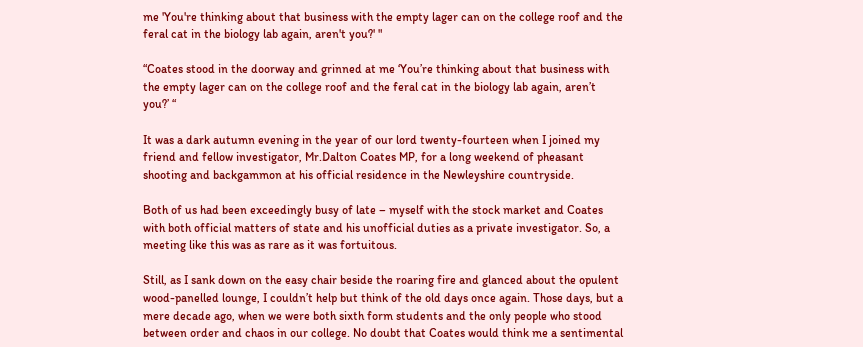me 'You're thinking about that business with the empty lager can on the college roof and the feral cat in the biology lab again, aren't you?' "

“Coates stood in the doorway and grinned at me ‘You’re thinking about that business with the empty lager can on the college roof and the feral cat in the biology lab again, aren’t you?’ “

It was a dark autumn evening in the year of our lord twenty-fourteen when I joined my friend and fellow investigator, Mr.Dalton Coates MP, for a long weekend of pheasant shooting and backgammon at his official residence in the Newleyshire countryside.

Both of us had been exceedingly busy of late – myself with the stock market and Coates with both official matters of state and his unofficial duties as a private investigator. So, a meeting like this was as rare as it was fortuitous.

Still, as I sank down on the easy chair beside the roaring fire and glanced about the opulent wood-panelled lounge, I couldn’t help but think of the old days once again. Those days, but a mere decade ago, when we were both sixth form students and the only people who stood between order and chaos in our college. No doubt that Coates would think me a sentimental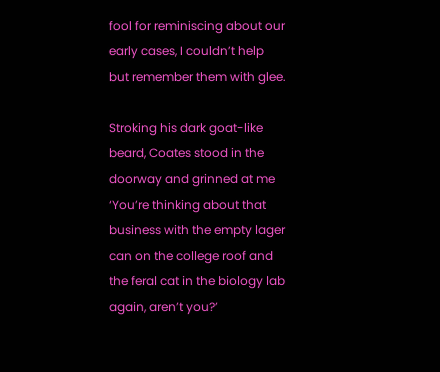fool for reminiscing about our early cases, I couldn’t help but remember them with glee.

Stroking his dark goat-like beard, Coates stood in the doorway and grinned at me ‘You’re thinking about that business with the empty lager can on the college roof and the feral cat in the biology lab again, aren’t you?’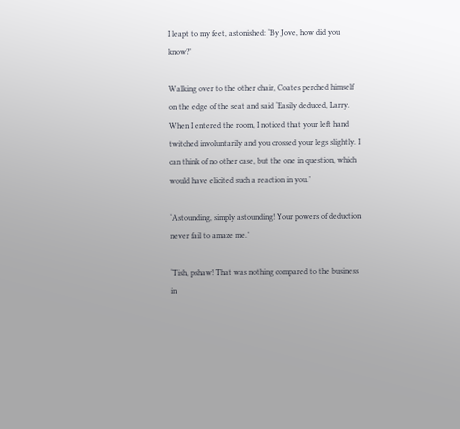I leapt to my feet, astonished: ‘By Jove, how did you know?’

Walking over to the other chair, Coates perched himself on the edge of the seat and said ‘Easily deduced, Larry. When I entered the room, I noticed that your left hand twitched involuntarily and you crossed your legs slightly. I can think of no other case, but the one in question, which would have elicited such a reaction in you.’

‘Astounding, simply astounding! Your powers of deduction never fail to amaze me.’

‘Tish, pshaw! That was nothing compared to the business in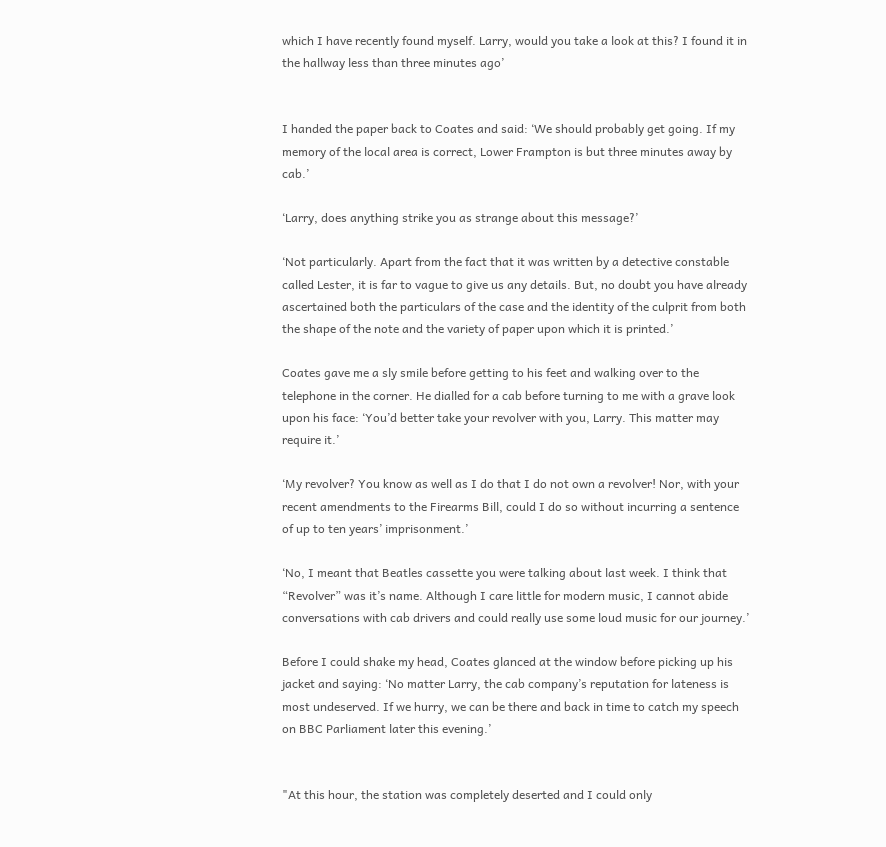which I have recently found myself. Larry, would you take a look at this? I found it in the hallway less than three minutes ago’


I handed the paper back to Coates and said: ‘We should probably get going. If my memory of the local area is correct, Lower Frampton is but three minutes away by cab.’

‘Larry, does anything strike you as strange about this message?’

‘Not particularly. Apart from the fact that it was written by a detective constable called Lester, it is far to vague to give us any details. But, no doubt you have already ascertained both the particulars of the case and the identity of the culprit from both the shape of the note and the variety of paper upon which it is printed.’

Coates gave me a sly smile before getting to his feet and walking over to the telephone in the corner. He dialled for a cab before turning to me with a grave look upon his face: ‘You’d better take your revolver with you, Larry. This matter may require it.’

‘My revolver? You know as well as I do that I do not own a revolver! Nor, with your recent amendments to the Firearms Bill, could I do so without incurring a sentence of up to ten years’ imprisonment.’

‘No, I meant that Beatles cassette you were talking about last week. I think that “Revolver” was it’s name. Although I care little for modern music, I cannot abide conversations with cab drivers and could really use some loud music for our journey.’

Before I could shake my head, Coates glanced at the window before picking up his jacket and saying: ‘No matter Larry, the cab company’s reputation for lateness is most undeserved. If we hurry, we can be there and back in time to catch my speech on BBC Parliament later this evening.’


"At this hour, the station was completely deserted and I could only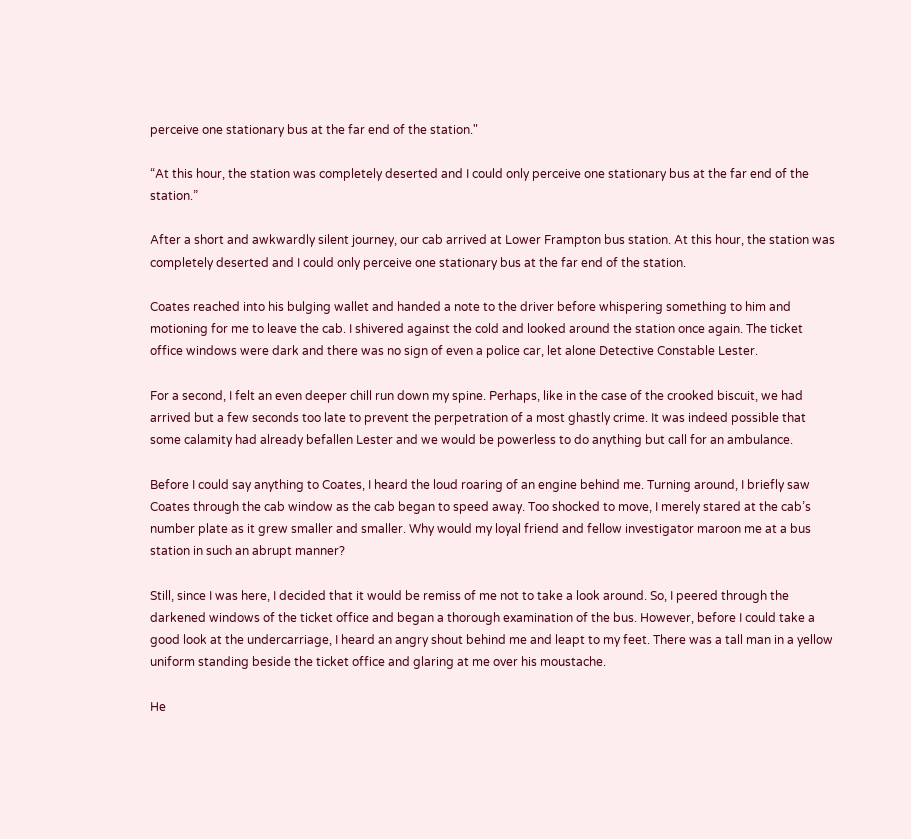perceive one stationary bus at the far end of the station."

“At this hour, the station was completely deserted and I could only perceive one stationary bus at the far end of the station.”

After a short and awkwardly silent journey, our cab arrived at Lower Frampton bus station. At this hour, the station was completely deserted and I could only perceive one stationary bus at the far end of the station.

Coates reached into his bulging wallet and handed a note to the driver before whispering something to him and motioning for me to leave the cab. I shivered against the cold and looked around the station once again. The ticket office windows were dark and there was no sign of even a police car, let alone Detective Constable Lester.

For a second, I felt an even deeper chill run down my spine. Perhaps, like in the case of the crooked biscuit, we had arrived but a few seconds too late to prevent the perpetration of a most ghastly crime. It was indeed possible that some calamity had already befallen Lester and we would be powerless to do anything but call for an ambulance.

Before I could say anything to Coates, I heard the loud roaring of an engine behind me. Turning around, I briefly saw Coates through the cab window as the cab began to speed away. Too shocked to move, I merely stared at the cab’s number plate as it grew smaller and smaller. Why would my loyal friend and fellow investigator maroon me at a bus station in such an abrupt manner?

Still, since I was here, I decided that it would be remiss of me not to take a look around. So, I peered through the darkened windows of the ticket office and began a thorough examination of the bus. However, before I could take a good look at the undercarriage, I heard an angry shout behind me and leapt to my feet. There was a tall man in a yellow uniform standing beside the ticket office and glaring at me over his moustache.

He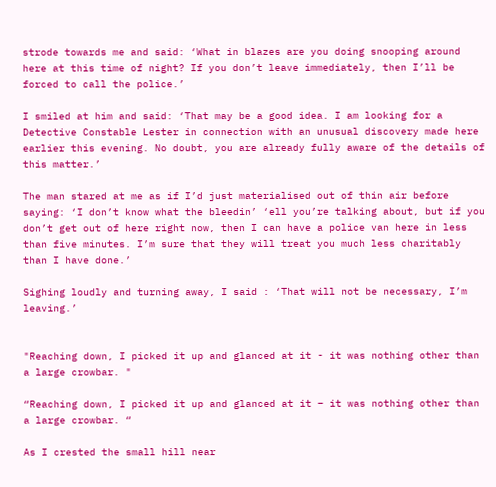strode towards me and said: ‘What in blazes are you doing snooping around here at this time of night? If you don’t leave immediately, then I’ll be forced to call the police.’

I smiled at him and said: ‘That may be a good idea. I am looking for a Detective Constable Lester in connection with an unusual discovery made here earlier this evening. No doubt, you are already fully aware of the details of this matter.’

The man stared at me as if I’d just materialised out of thin air before saying: ‘I don’t know what the bleedin’ ‘ell you’re talking about, but if you don’t get out of here right now, then I can have a police van here in less than five minutes. I’m sure that they will treat you much less charitably than I have done.’

Sighing loudly and turning away, I said : ‘That will not be necessary, I’m leaving.’


"Reaching down, I picked it up and glanced at it - it was nothing other than a large crowbar. "

“Reaching down, I picked it up and glanced at it – it was nothing other than a large crowbar. “

As I crested the small hill near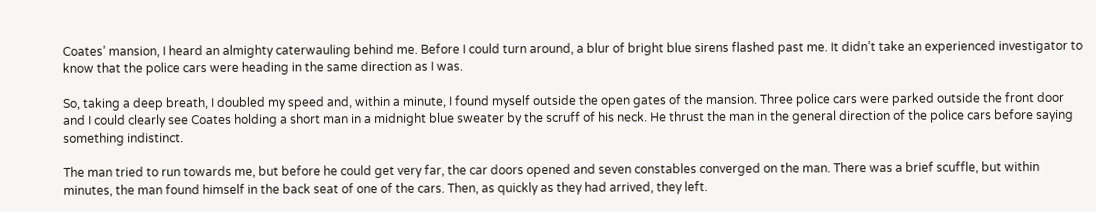Coates’ mansion, I heard an almighty caterwauling behind me. Before I could turn around, a blur of bright blue sirens flashed past me. It didn’t take an experienced investigator to know that the police cars were heading in the same direction as I was.

So, taking a deep breath, I doubled my speed and, within a minute, I found myself outside the open gates of the mansion. Three police cars were parked outside the front door and I could clearly see Coates holding a short man in a midnight blue sweater by the scruff of his neck. He thrust the man in the general direction of the police cars before saying something indistinct.

The man tried to run towards me, but before he could get very far, the car doors opened and seven constables converged on the man. There was a brief scuffle, but within minutes, the man found himself in the back seat of one of the cars. Then, as quickly as they had arrived, they left.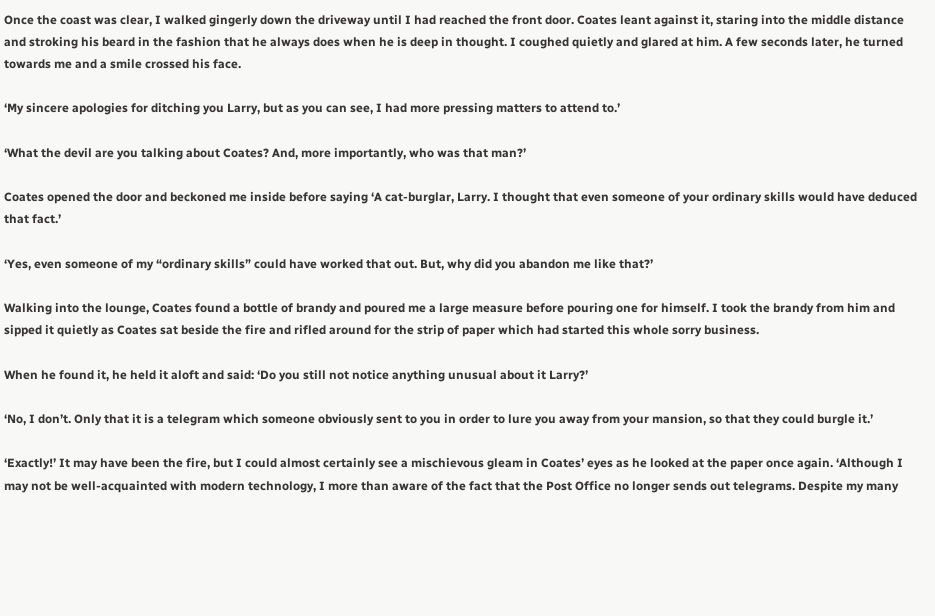Once the coast was clear, I walked gingerly down the driveway until I had reached the front door. Coates leant against it, staring into the middle distance and stroking his beard in the fashion that he always does when he is deep in thought. I coughed quietly and glared at him. A few seconds later, he turned towards me and a smile crossed his face.

‘My sincere apologies for ditching you Larry, but as you can see, I had more pressing matters to attend to.’

‘What the devil are you talking about Coates? And, more importantly, who was that man?’

Coates opened the door and beckoned me inside before saying ‘A cat-burglar, Larry. I thought that even someone of your ordinary skills would have deduced that fact.’

‘Yes, even someone of my “ordinary skills” could have worked that out. But, why did you abandon me like that?’

Walking into the lounge, Coates found a bottle of brandy and poured me a large measure before pouring one for himself. I took the brandy from him and sipped it quietly as Coates sat beside the fire and rifled around for the strip of paper which had started this whole sorry business.

When he found it, he held it aloft and said: ‘Do you still not notice anything unusual about it Larry?’

‘No, I don’t. Only that it is a telegram which someone obviously sent to you in order to lure you away from your mansion, so that they could burgle it.’

‘Exactly!’ It may have been the fire, but I could almost certainly see a mischievous gleam in Coates’ eyes as he looked at the paper once again. ‘Although I may not be well-acquainted with modern technology, I more than aware of the fact that the Post Office no longer sends out telegrams. Despite my many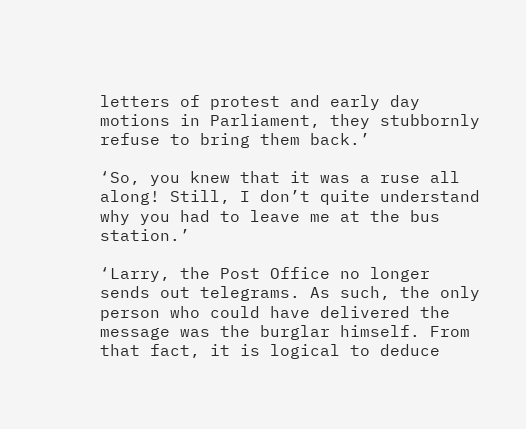letters of protest and early day motions in Parliament, they stubbornly refuse to bring them back.’

‘So, you knew that it was a ruse all along! Still, I don’t quite understand why you had to leave me at the bus station.’

‘Larry, the Post Office no longer sends out telegrams. As such, the only person who could have delivered the message was the burglar himself. From that fact, it is logical to deduce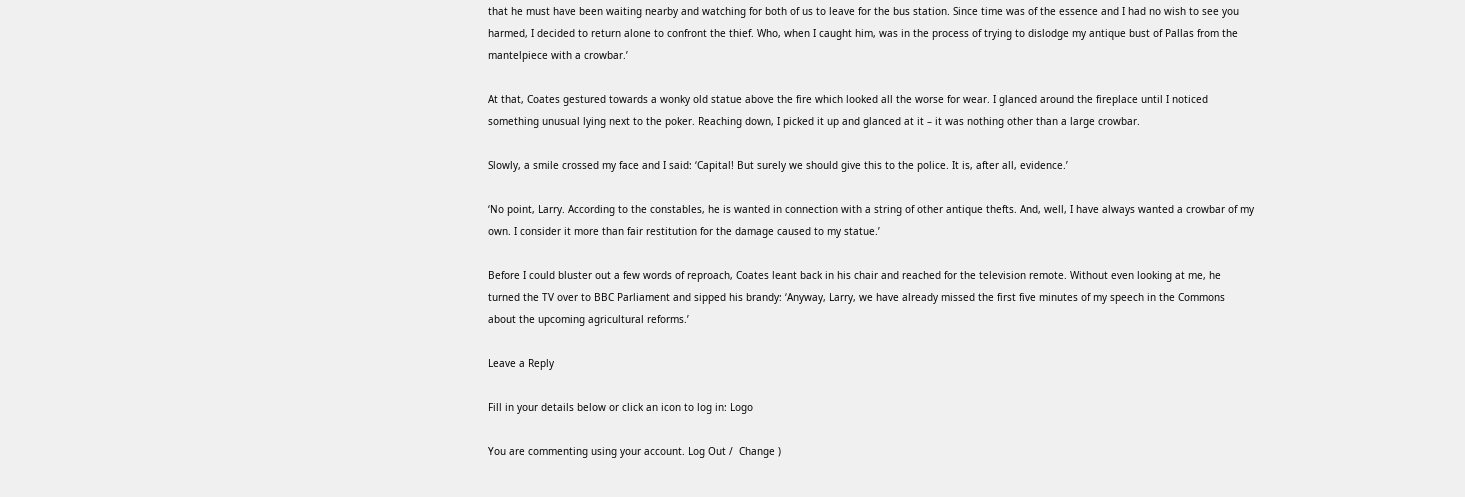that he must have been waiting nearby and watching for both of us to leave for the bus station. Since time was of the essence and I had no wish to see you harmed, I decided to return alone to confront the thief. Who, when I caught him, was in the process of trying to dislodge my antique bust of Pallas from the mantelpiece with a crowbar.’

At that, Coates gestured towards a wonky old statue above the fire which looked all the worse for wear. I glanced around the fireplace until I noticed something unusual lying next to the poker. Reaching down, I picked it up and glanced at it – it was nothing other than a large crowbar.

Slowly, a smile crossed my face and I said: ‘Capital! But surely we should give this to the police. It is, after all, evidence.’

‘No point, Larry. According to the constables, he is wanted in connection with a string of other antique thefts. And, well, I have always wanted a crowbar of my own. I consider it more than fair restitution for the damage caused to my statue.’

Before I could bluster out a few words of reproach, Coates leant back in his chair and reached for the television remote. Without even looking at me, he turned the TV over to BBC Parliament and sipped his brandy: ‘Anyway, Larry, we have already missed the first five minutes of my speech in the Commons about the upcoming agricultural reforms.’

Leave a Reply

Fill in your details below or click an icon to log in: Logo

You are commenting using your account. Log Out /  Change )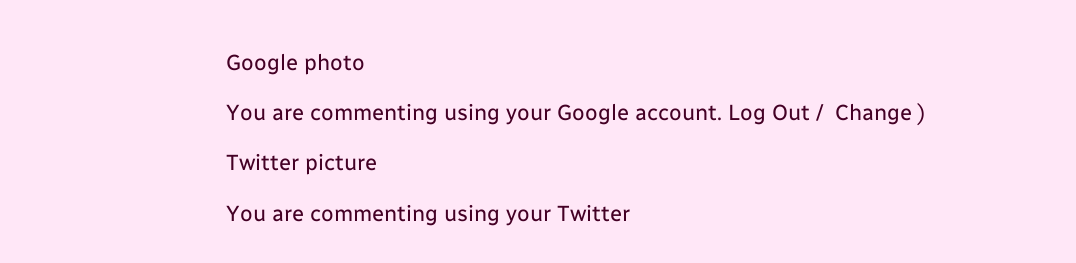Google photo

You are commenting using your Google account. Log Out /  Change )

Twitter picture

You are commenting using your Twitter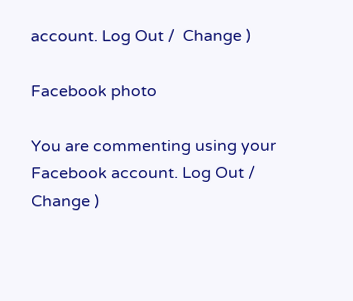account. Log Out /  Change )

Facebook photo

You are commenting using your Facebook account. Log Out /  Change )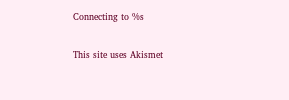Connecting to %s

This site uses Akismet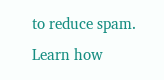to reduce spam. Learn how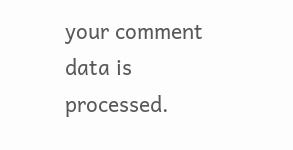your comment data is processed.